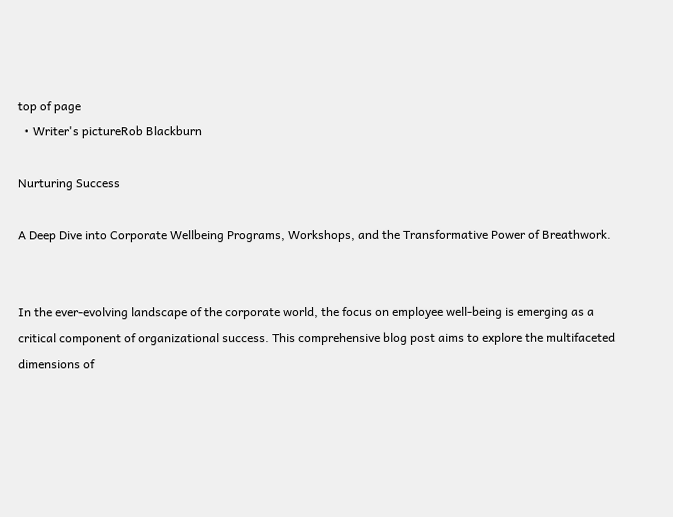top of page
  • Writer's pictureRob Blackburn

Nurturing Success

A Deep Dive into Corporate Wellbeing Programs, Workshops, and the Transformative Power of Breathwork.


In the ever-evolving landscape of the corporate world, the focus on employee well-being is emerging as a critical component of organizational success. This comprehensive blog post aims to explore the multifaceted dimensions of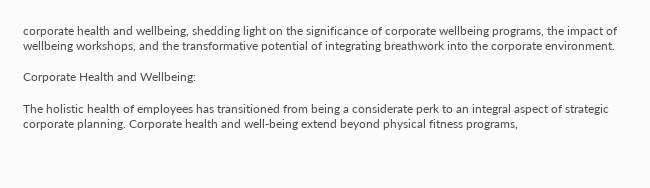corporate health and wellbeing, shedding light on the significance of corporate wellbeing programs, the impact of wellbeing workshops, and the transformative potential of integrating breathwork into the corporate environment.

Corporate Health and Wellbeing:

The holistic health of employees has transitioned from being a considerate perk to an integral aspect of strategic corporate planning. Corporate health and well-being extend beyond physical fitness programs,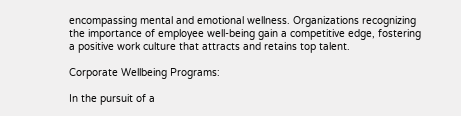encompassing mental and emotional wellness. Organizations recognizing the importance of employee well-being gain a competitive edge, fostering a positive work culture that attracts and retains top talent.

Corporate Wellbeing Programs:

In the pursuit of a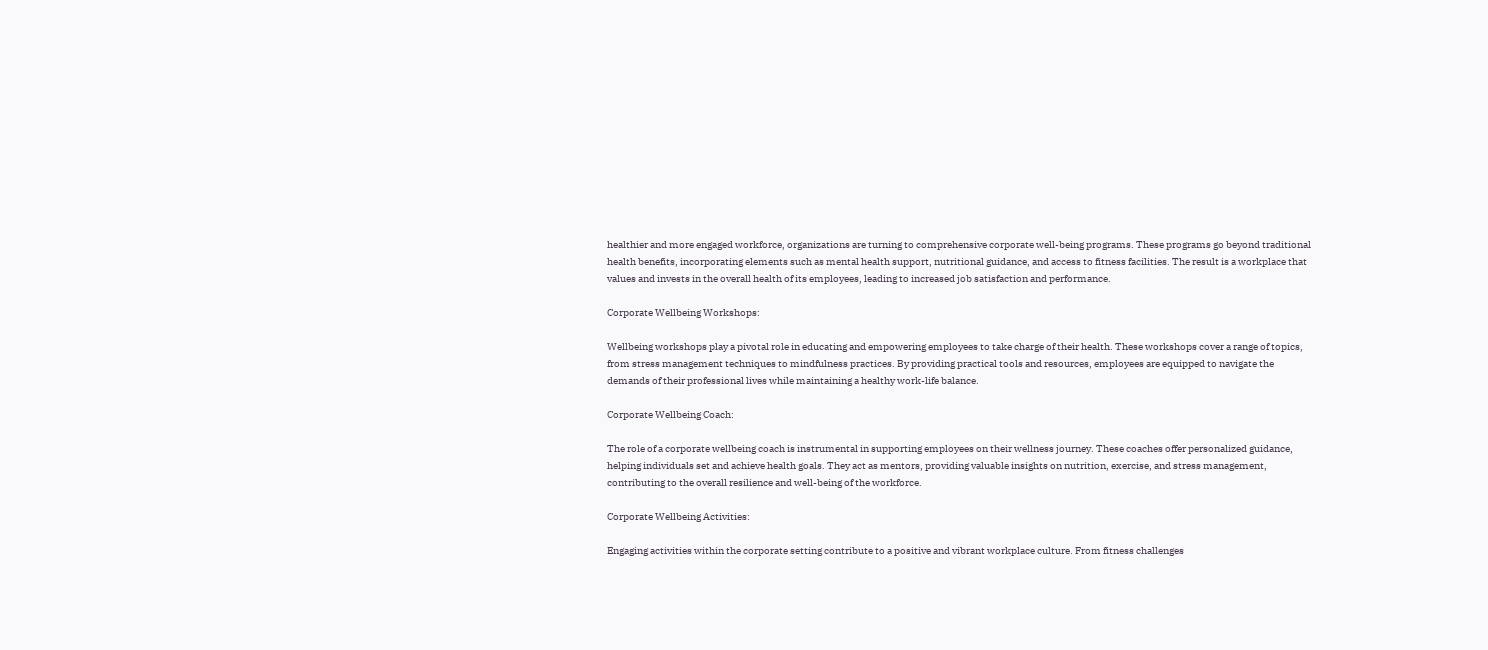healthier and more engaged workforce, organizations are turning to comprehensive corporate well-being programs. These programs go beyond traditional health benefits, incorporating elements such as mental health support, nutritional guidance, and access to fitness facilities. The result is a workplace that values and invests in the overall health of its employees, leading to increased job satisfaction and performance.

Corporate Wellbeing Workshops:

Wellbeing workshops play a pivotal role in educating and empowering employees to take charge of their health. These workshops cover a range of topics, from stress management techniques to mindfulness practices. By providing practical tools and resources, employees are equipped to navigate the demands of their professional lives while maintaining a healthy work-life balance.

Corporate Wellbeing Coach:

The role of a corporate wellbeing coach is instrumental in supporting employees on their wellness journey. These coaches offer personalized guidance, helping individuals set and achieve health goals. They act as mentors, providing valuable insights on nutrition, exercise, and stress management, contributing to the overall resilience and well-being of the workforce.

Corporate Wellbeing Activities:

Engaging activities within the corporate setting contribute to a positive and vibrant workplace culture. From fitness challenges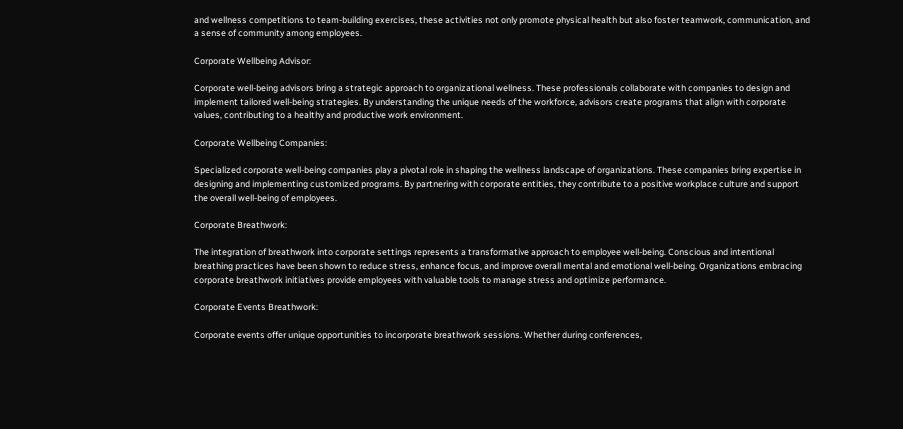and wellness competitions to team-building exercises, these activities not only promote physical health but also foster teamwork, communication, and a sense of community among employees.

Corporate Wellbeing Advisor:

Corporate well-being advisors bring a strategic approach to organizational wellness. These professionals collaborate with companies to design and implement tailored well-being strategies. By understanding the unique needs of the workforce, advisors create programs that align with corporate values, contributing to a healthy and productive work environment.

Corporate Wellbeing Companies:

Specialized corporate well-being companies play a pivotal role in shaping the wellness landscape of organizations. These companies bring expertise in designing and implementing customized programs. By partnering with corporate entities, they contribute to a positive workplace culture and support the overall well-being of employees.

Corporate Breathwork:

The integration of breathwork into corporate settings represents a transformative approach to employee well-being. Conscious and intentional breathing practices have been shown to reduce stress, enhance focus, and improve overall mental and emotional well-being. Organizations embracing corporate breathwork initiatives provide employees with valuable tools to manage stress and optimize performance.

Corporate Events Breathwork:

Corporate events offer unique opportunities to incorporate breathwork sessions. Whether during conferences,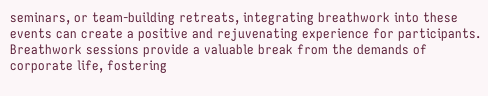seminars, or team-building retreats, integrating breathwork into these events can create a positive and rejuvenating experience for participants. Breathwork sessions provide a valuable break from the demands of corporate life, fostering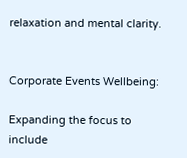relaxation and mental clarity.


Corporate Events Wellbeing:

Expanding the focus to include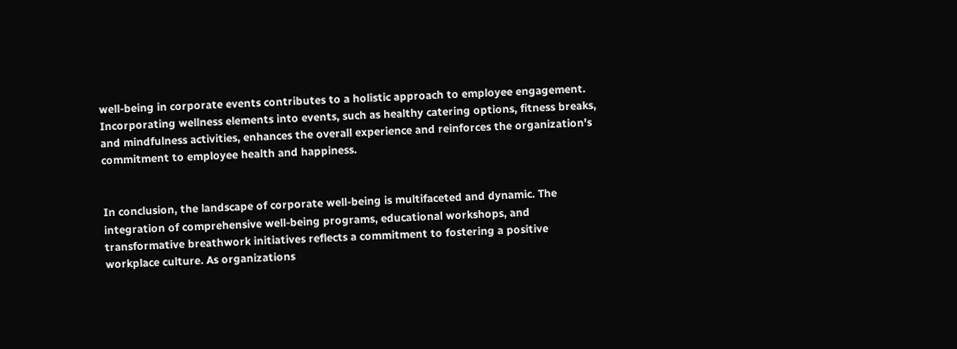well-being in corporate events contributes to a holistic approach to employee engagement. Incorporating wellness elements into events, such as healthy catering options, fitness breaks, and mindfulness activities, enhances the overall experience and reinforces the organization's commitment to employee health and happiness.


In conclusion, the landscape of corporate well-being is multifaceted and dynamic. The integration of comprehensive well-being programs, educational workshops, and transformative breathwork initiatives reflects a commitment to fostering a positive workplace culture. As organizations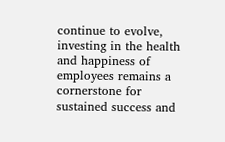continue to evolve, investing in the health and happiness of employees remains a cornerstone for sustained success and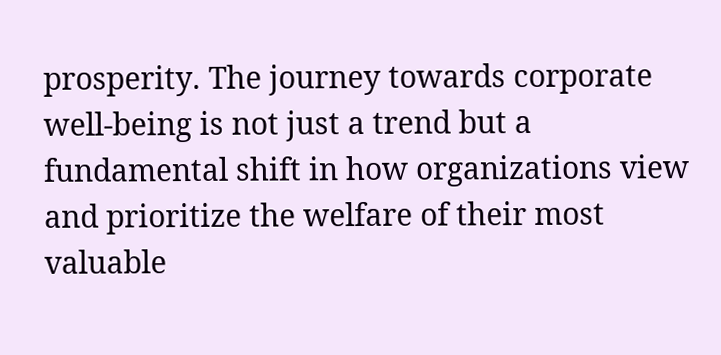prosperity. The journey towards corporate well-being is not just a trend but a fundamental shift in how organizations view and prioritize the welfare of their most valuable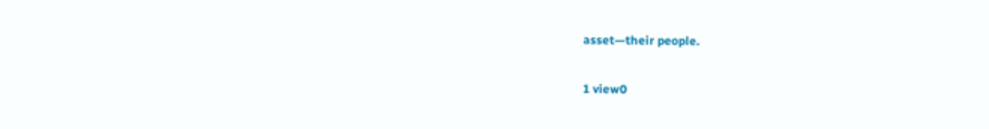asset—their people.

1 view0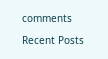comments

Recent Posts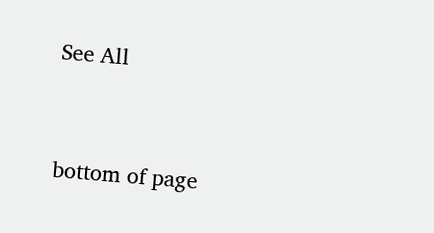See All


bottom of page